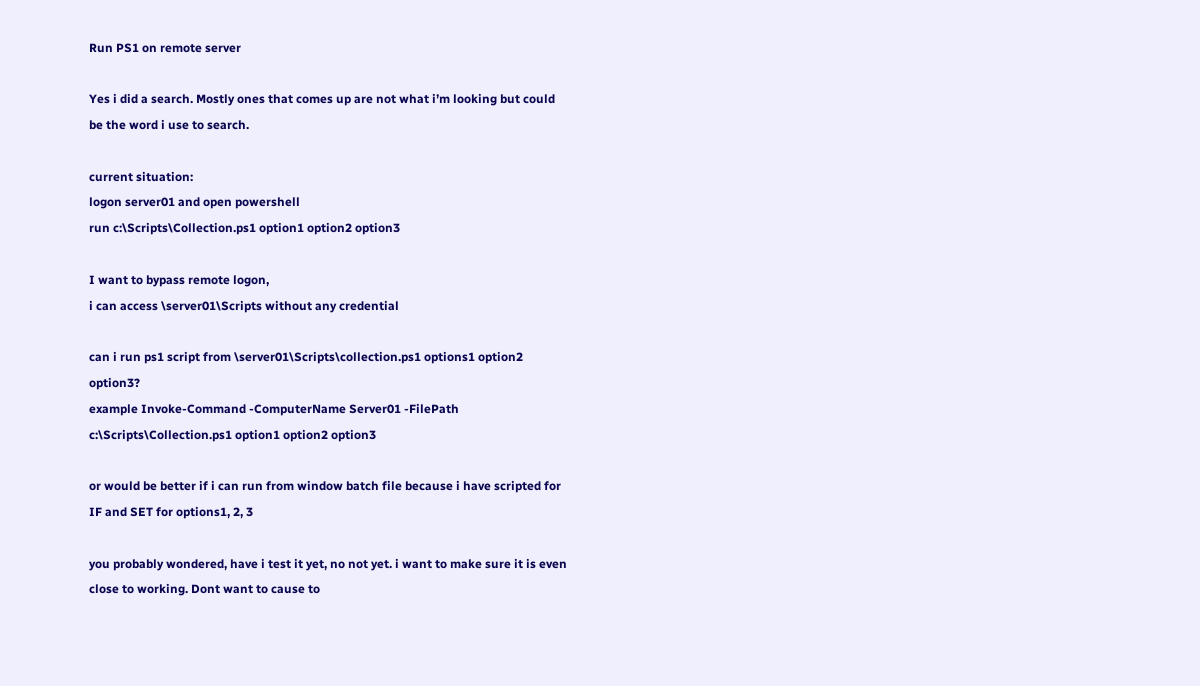Run PS1 on remote server

Yes i did a search. Mostly ones that comes up are not what i’m looking but could be the word i use to search.

current situation:
logon server01 and open powershell
run c:\Scripts\Collection.ps1 option1 option2 option3

I want to bypass remote logon,
i can access \server01\Scripts without any credential

can i run ps1 script from \server01\Scripts\collection.ps1 options1 option2 option3?
example Invoke-Command -ComputerName Server01 -FilePath c:\Scripts\Collection.ps1 option1 option2 option3

or would be better if i can run from window batch file because i have scripted for IF and SET for options1, 2, 3

you probably wondered, have i test it yet, no not yet. i want to make sure it is even close to working. Dont want to cause to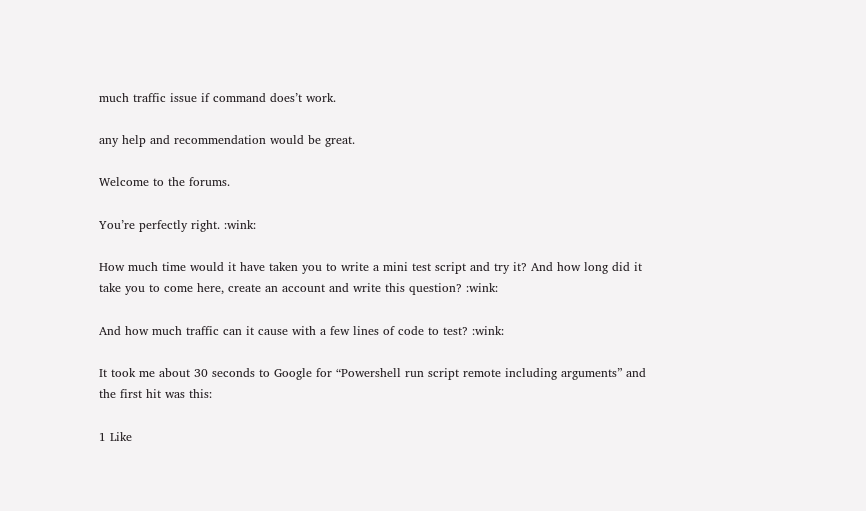much traffic issue if command does’t work.

any help and recommendation would be great.

Welcome to the forums.

You’re perfectly right. :wink:

How much time would it have taken you to write a mini test script and try it? And how long did it take you to come here, create an account and write this question? :wink:

And how much traffic can it cause with a few lines of code to test? :wink:

It took me about 30 seconds to Google for “Powershell run script remote including arguments” and the first hit was this:

1 Like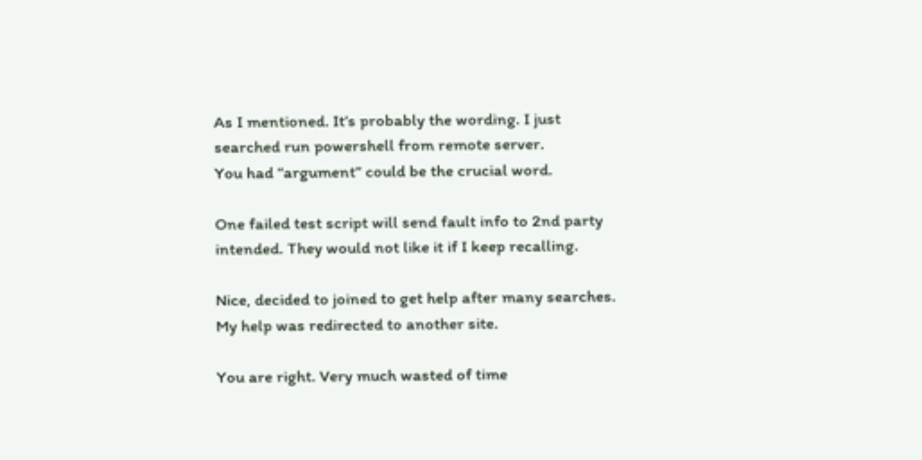As I mentioned. It’s probably the wording. I just searched run powershell from remote server.
You had “argument” could be the crucial word.

One failed test script will send fault info to 2nd party intended. They would not like it if I keep recalling.

Nice, decided to joined to get help after many searches. My help was redirected to another site.

You are right. Very much wasted of time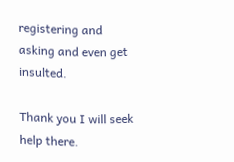registering and asking and even get insulted.

Thank you I will seek help there.